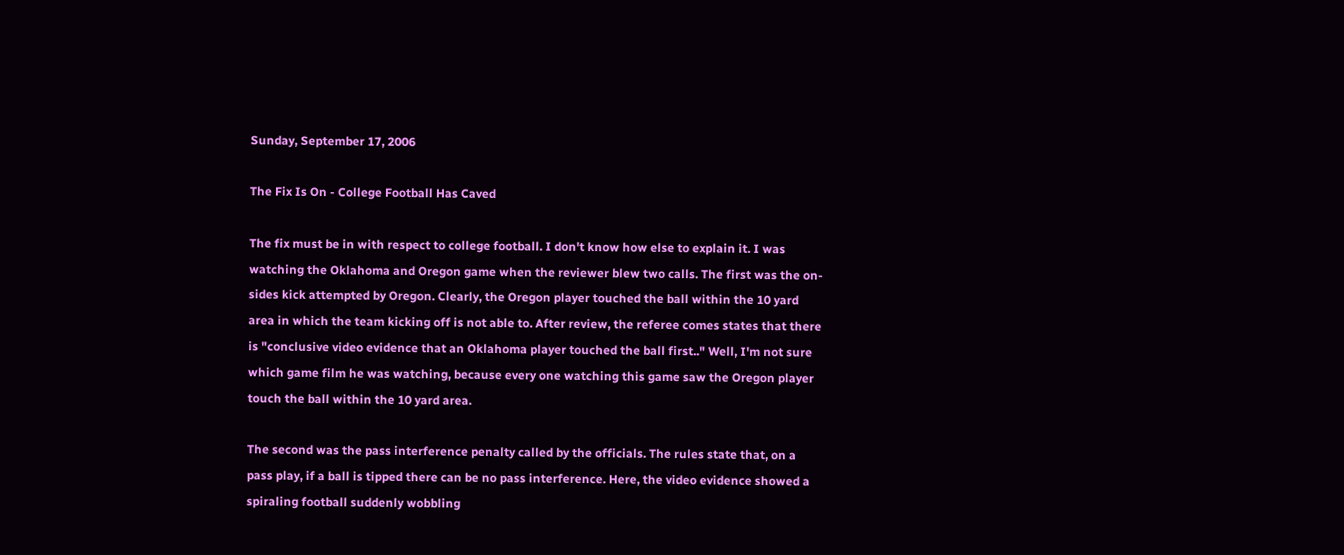Sunday, September 17, 2006

The Fix Is On - College Football Has Caved

The fix must be in with respect to college football. I don't know how else to explain it. I was watching the Oklahoma and Oregon game when the reviewer blew two calls. The first was the on-sides kick attempted by Oregon. Clearly, the Oregon player touched the ball within the 10 yard area in which the team kicking off is not able to. After review, the referee comes states that there is "conclusive video evidence that an Oklahoma player touched the ball first.." Well, I'm not sure which game film he was watching, because every one watching this game saw the Oregon player touch the ball within the 10 yard area.

The second was the pass interference penalty called by the officials. The rules state that, on a pass play, if a ball is tipped there can be no pass interference. Here, the video evidence showed a spiraling football suddenly wobbling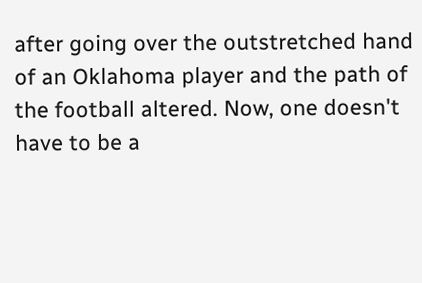after going over the outstretched hand of an Oklahoma player and the path of the football altered. Now, one doesn't have to be a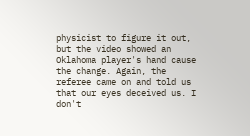physicist to figure it out, but the video showed an Oklahoma player's hand cause the change. Again, the referee came on and told us that our eyes deceived us. I don't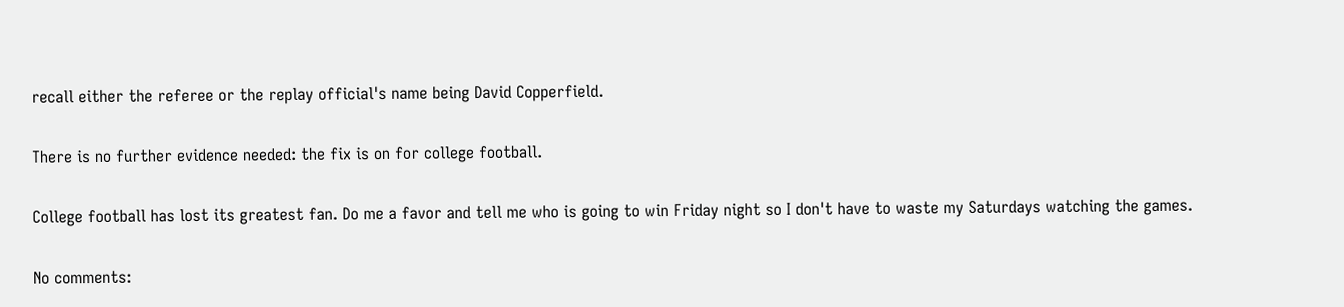recall either the referee or the replay official's name being David Copperfield.

There is no further evidence needed: the fix is on for college football.

College football has lost its greatest fan. Do me a favor and tell me who is going to win Friday night so I don't have to waste my Saturdays watching the games.

No comments: